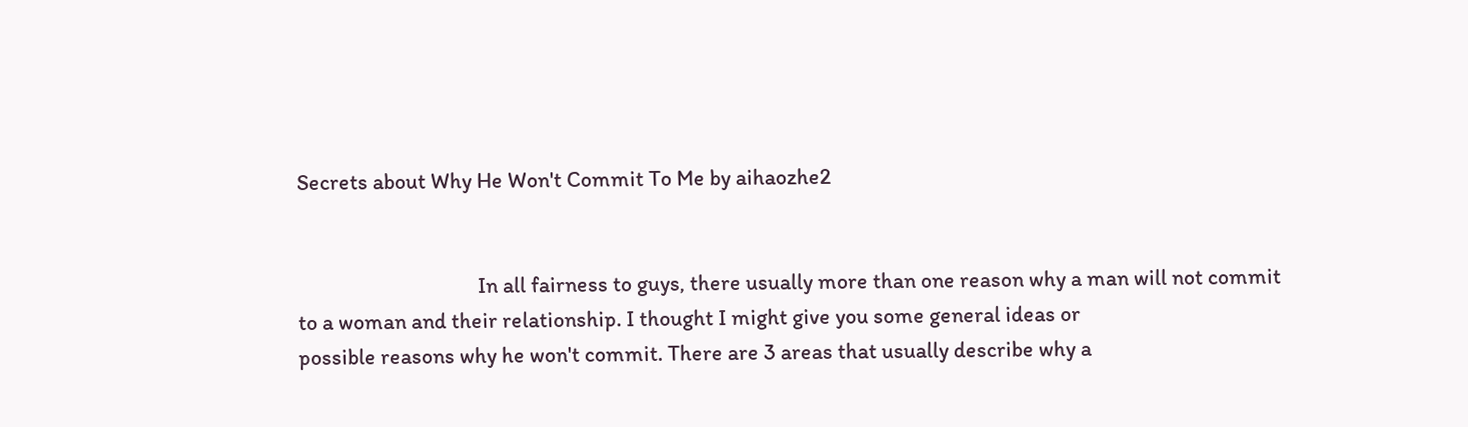Secrets about Why He Won't Commit To Me by aihaozhe2


                                    In all fairness to guys, there usually more than one reason why a man will not commit
to a woman and their relationship. I thought I might give you some general ideas or
possible reasons why he won't commit. There are 3 areas that usually describe why a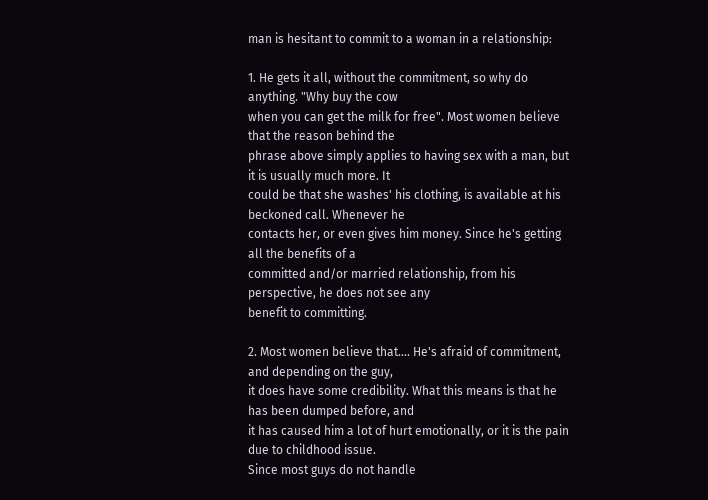man is hesitant to commit to a woman in a relationship:

1. He gets it all, without the commitment, so why do anything. "Why buy the cow
when you can get the milk for free". Most women believe that the reason behind the
phrase above simply applies to having sex with a man, but it is usually much more. It
could be that she washes' his clothing, is available at his beckoned call. Whenever he
contacts her, or even gives him money. Since he's getting all the benefits of a
committed and/or married relationship, from his perspective, he does not see any
benefit to committing.

2. Most women believe that.... He's afraid of commitment, and depending on the guy,
it does have some credibility. What this means is that he has been dumped before, and
it has caused him a lot of hurt emotionally, or it is the pain due to childhood issue.
Since most guys do not handle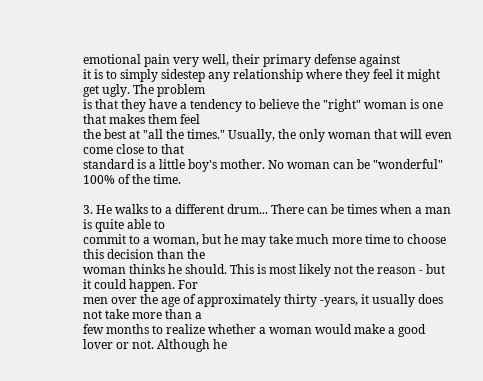emotional pain very well, their primary defense against
it is to simply sidestep any relationship where they feel it might get ugly. The problem
is that they have a tendency to believe the "right" woman is one that makes them feel
the best at "all the times." Usually, the only woman that will even come close to that
standard is a little boy's mother. No woman can be "wonderful" 100% of the time.

3. He walks to a different drum... There can be times when a man is quite able to
commit to a woman, but he may take much more time to choose this decision than the
woman thinks he should. This is most likely not the reason - but it could happen. For
men over the age of approximately thirty -years, it usually does not take more than a
few months to realize whether a woman would make a good lover or not. Although he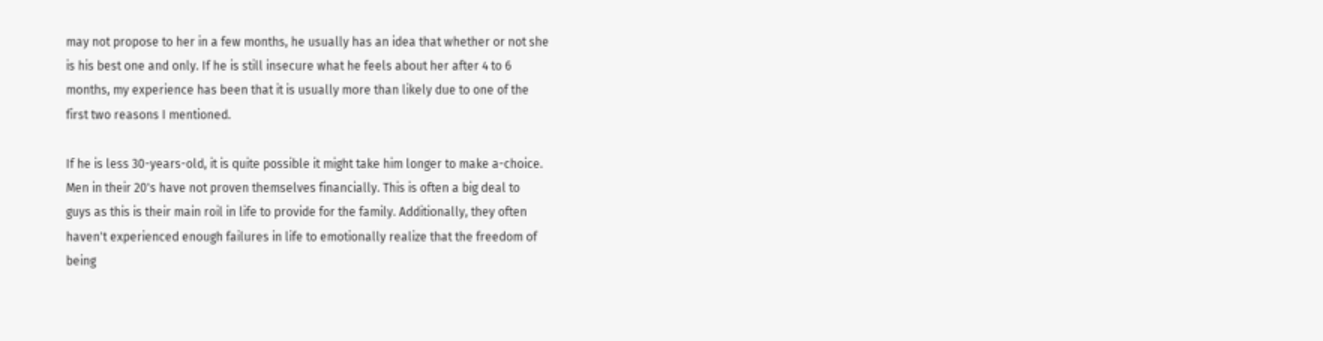may not propose to her in a few months, he usually has an idea that whether or not she
is his best one and only. If he is still insecure what he feels about her after 4 to 6
months, my experience has been that it is usually more than likely due to one of the
first two reasons I mentioned.

If he is less 30-years-old, it is quite possible it might take him longer to make a-choice.
Men in their 20's have not proven themselves financially. This is often a big deal to
guys as this is their main roil in life to provide for the family. Additionally, they often
haven't experienced enough failures in life to emotionally realize that the freedom of
being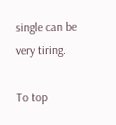single can be very tiring.

To top